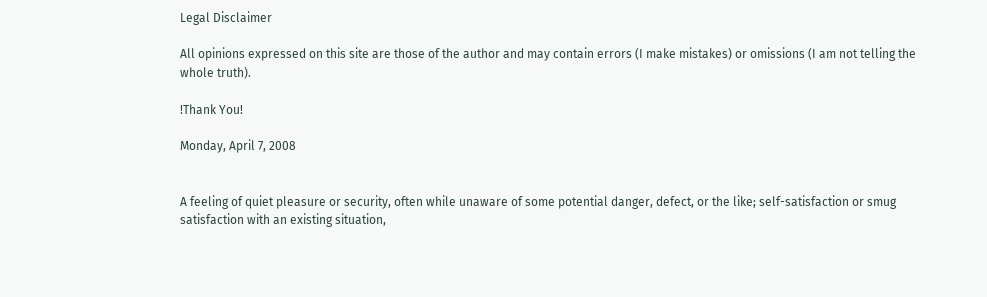Legal Disclaimer

All opinions expressed on this site are those of the author and may contain errors (I make mistakes) or omissions (I am not telling the whole truth).

!Thank You!

Monday, April 7, 2008


A feeling of quiet pleasure or security, often while unaware of some potential danger, defect, or the like; self-satisfaction or smug satisfaction with an existing situation,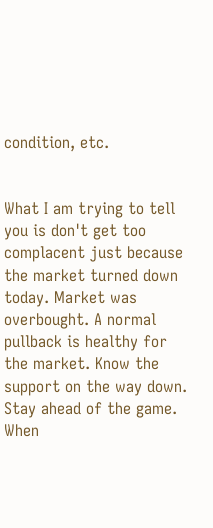condition, etc.


What I am trying to tell you is don't get too complacent just because the market turned down today. Market was overbought. A normal pullback is healthy for the market. Know the support on the way down. Stay ahead of the game. When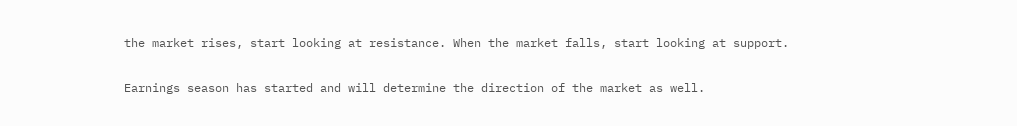the market rises, start looking at resistance. When the market falls, start looking at support.

Earnings season has started and will determine the direction of the market as well.